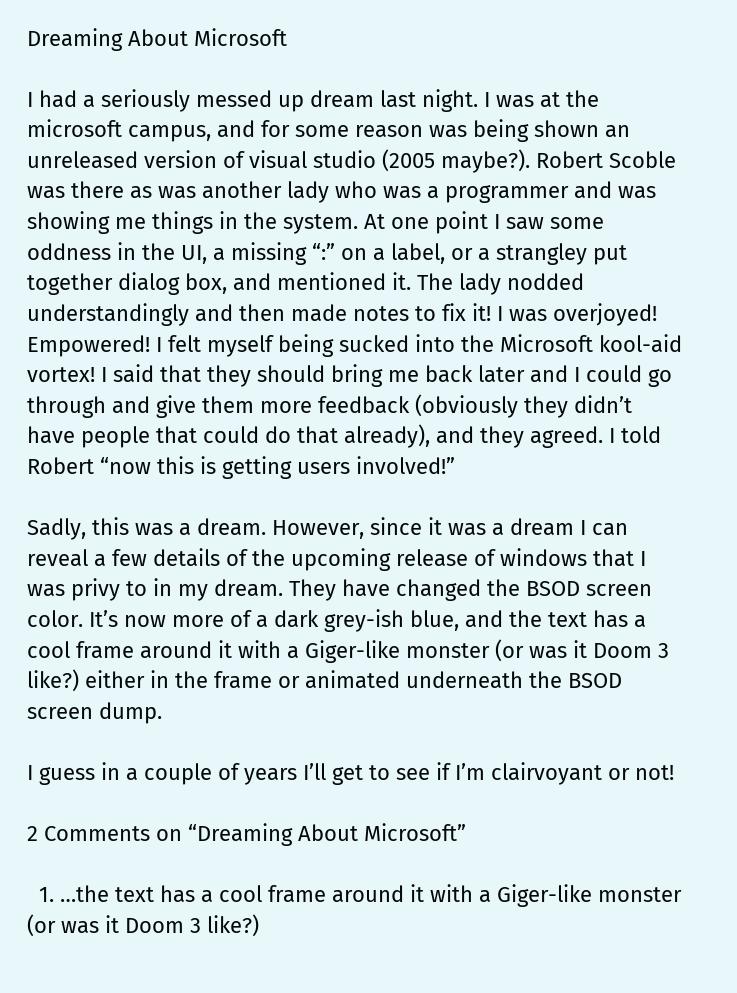Dreaming About Microsoft

I had a seriously messed up dream last night. I was at the microsoft campus, and for some reason was being shown an unreleased version of visual studio (2005 maybe?). Robert Scoble was there as was another lady who was a programmer and was showing me things in the system. At one point I saw some oddness in the UI, a missing “:” on a label, or a strangley put together dialog box, and mentioned it. The lady nodded understandingly and then made notes to fix it! I was overjoyed! Empowered! I felt myself being sucked into the Microsoft kool-aid vortex! I said that they should bring me back later and I could go through and give them more feedback (obviously they didn’t have people that could do that already), and they agreed. I told Robert “now this is getting users involved!”

Sadly, this was a dream. However, since it was a dream I can reveal a few details of the upcoming release of windows that I was privy to in my dream. They have changed the BSOD screen color. It’s now more of a dark grey-ish blue, and the text has a cool frame around it with a Giger-like monster (or was it Doom 3 like?) either in the frame or animated underneath the BSOD screen dump.

I guess in a couple of years I’ll get to see if I’m clairvoyant or not!

2 Comments on “Dreaming About Microsoft”

  1. …the text has a cool frame around it with a Giger-like monster (or was it Doom 3 like?)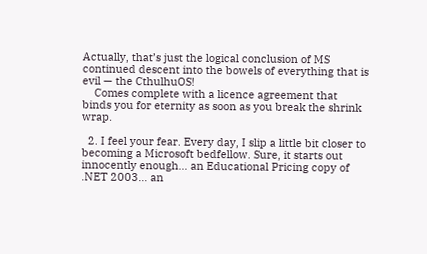Actually, that’s just the logical conclusion of MS continued descent into the bowels of everything that is evil — the CthulhuOS!
    Comes complete with a licence agreement that binds you for eternity as soon as you break the shrink wrap.

  2. I feel your fear. Every day, I slip a little bit closer to becoming a Microsoft bedfellow. Sure, it starts out innocently enough… an Educational Pricing copy of .NET 2003… an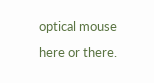optical mouse here or there.